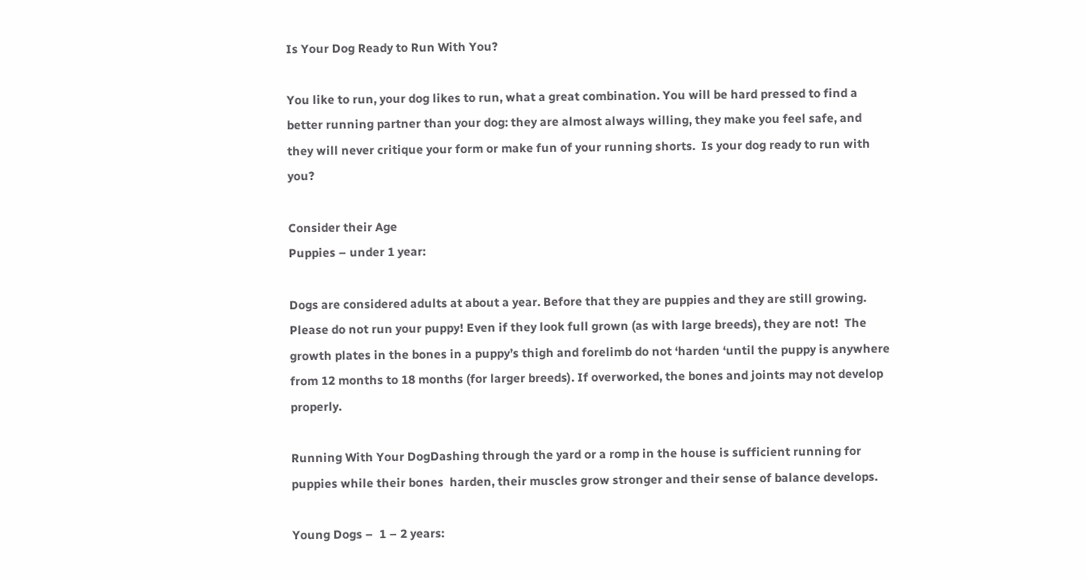Is Your Dog Ready to Run With You?

You like to run, your dog likes to run, what a great combination. You will be hard pressed to find a better running partner than your dog: they are almost always willing, they make you feel safe, and they will never critique your form or make fun of your running shorts.  Is your dog ready to run with you?

Consider their Age
Puppies – under 1 year:

Dogs are considered adults at about a year. Before that they are puppies and they are still growing. Please do not run your puppy! Even if they look full grown (as with large breeds), they are not!  The growth plates in the bones in a puppy’s thigh and forelimb do not ‘harden ‘until the puppy is anywhere from 12 months to 18 months (for larger breeds). If overworked, the bones and joints may not develop properly.

Running With Your DogDashing through the yard or a romp in the house is sufficient running for puppies while their bones  harden, their muscles grow stronger and their sense of balance develops.

Young Dogs –  1 – 2 years: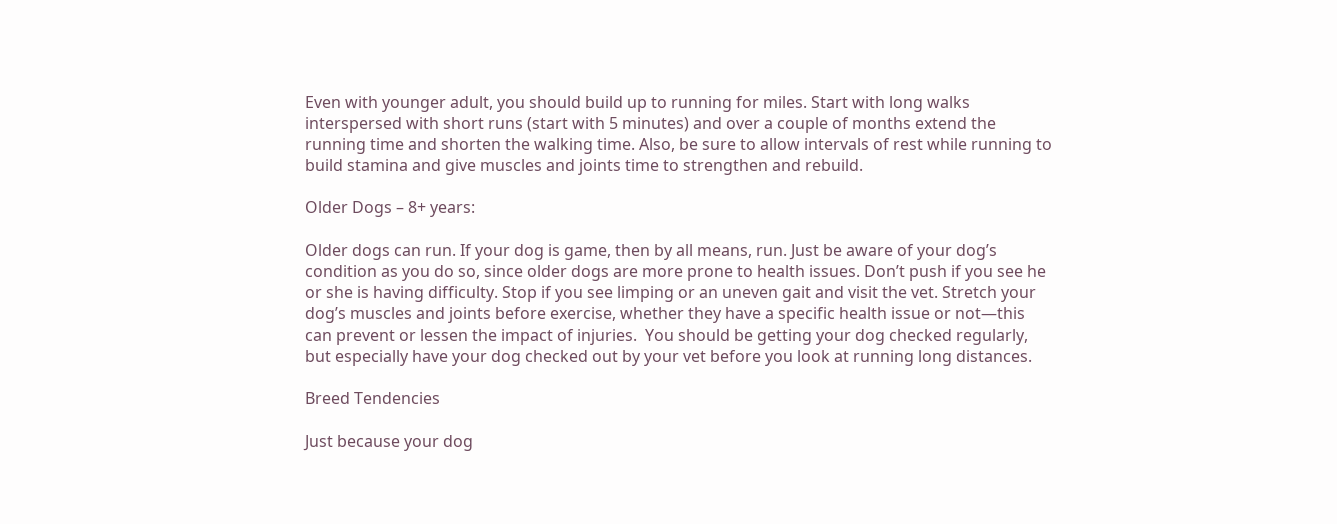Even with younger adult, you should build up to running for miles. Start with long walks interspersed with short runs (start with 5 minutes) and over a couple of months extend the running time and shorten the walking time. Also, be sure to allow intervals of rest while running to build stamina and give muscles and joints time to strengthen and rebuild.

Older Dogs – 8+ years:

Older dogs can run. If your dog is game, then by all means, run. Just be aware of your dog’s condition as you do so, since older dogs are more prone to health issues. Don’t push if you see he or she is having difficulty. Stop if you see limping or an uneven gait and visit the vet. Stretch your dog’s muscles and joints before exercise, whether they have a specific health issue or not—this can prevent or lessen the impact of injuries.  You should be getting your dog checked regularly, but especially have your dog checked out by your vet before you look at running long distances.

Breed Tendencies

Just because your dog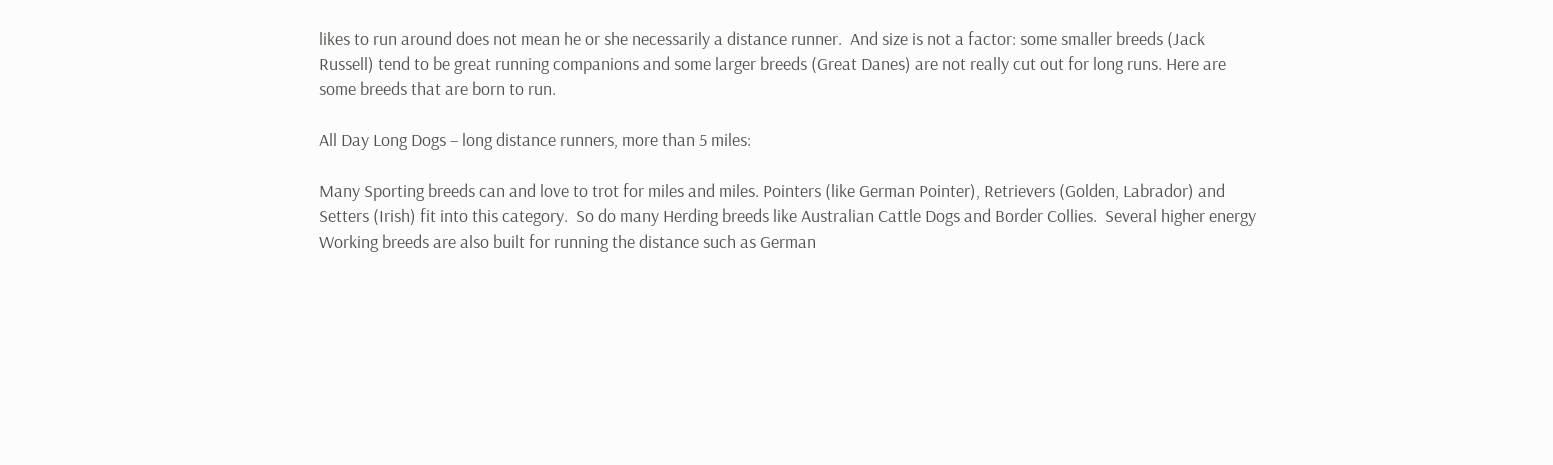likes to run around does not mean he or she necessarily a distance runner.  And size is not a factor: some smaller breeds (Jack Russell) tend to be great running companions and some larger breeds (Great Danes) are not really cut out for long runs. Here are some breeds that are born to run.

All Day Long Dogs – long distance runners, more than 5 miles:

Many Sporting breeds can and love to trot for miles and miles. Pointers (like German Pointer), Retrievers (Golden, Labrador) and Setters (Irish) fit into this category.  So do many Herding breeds like Australian Cattle Dogs and Border Collies.  Several higher energy Working breeds are also built for running the distance such as German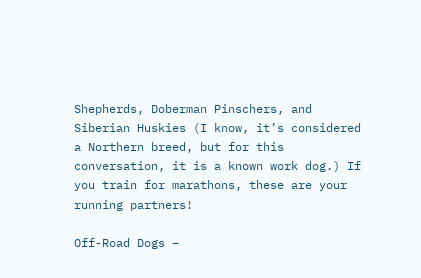Shepherds, Doberman Pinschers, and Siberian Huskies (I know, it’s considered a Northern breed, but for this conversation, it is a known work dog.) If you train for marathons, these are your running partners!

Off-Road Dogs –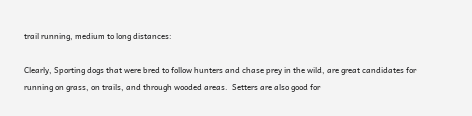trail running, medium to long distances:

Clearly, Sporting dogs that were bred to follow hunters and chase prey in the wild, are great candidates for running on grass, on trails, and through wooded areas.  Setters are also good for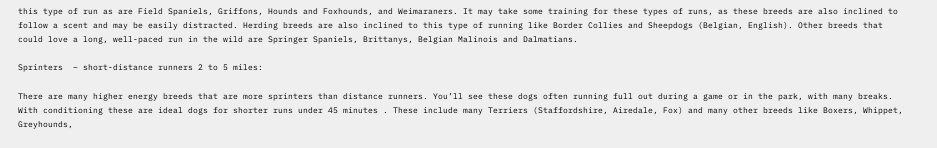this type of run as are Field Spaniels, Griffons, Hounds and Foxhounds, and Weimaraners. It may take some training for these types of runs, as these breeds are also inclined to follow a scent and may be easily distracted. Herding breeds are also inclined to this type of running like Border Collies and Sheepdogs (Belgian, English). Other breeds that could love a long, well-paced run in the wild are Springer Spaniels, Brittanys, Belgian Malinois and Dalmatians.

Sprinters  – short-distance runners 2 to 5 miles:

There are many higher energy breeds that are more sprinters than distance runners. You’ll see these dogs often running full out during a game or in the park, with many breaks. With conditioning these are ideal dogs for shorter runs under 45 minutes . These include many Terriers (Staffordshire, Airedale, Fox) and many other breeds like Boxers, Whippet,  Greyhounds,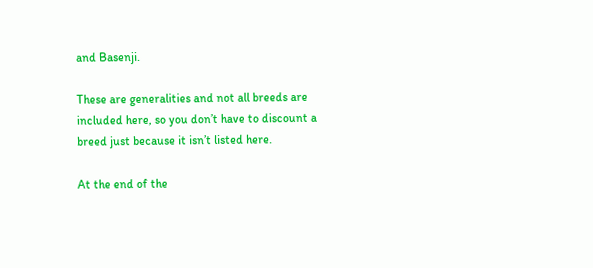and Basenji.

These are generalities and not all breeds are included here, so you don’t have to discount a breed just because it isn’t listed here.

At the end of the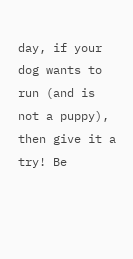day, if your dog wants to run (and is not a puppy), then give it a try! Be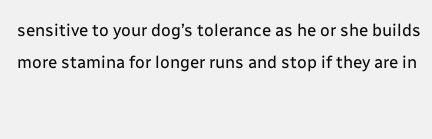sensitive to your dog’s tolerance as he or she builds more stamina for longer runs and stop if they are in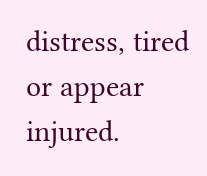distress, tired or appear injured.